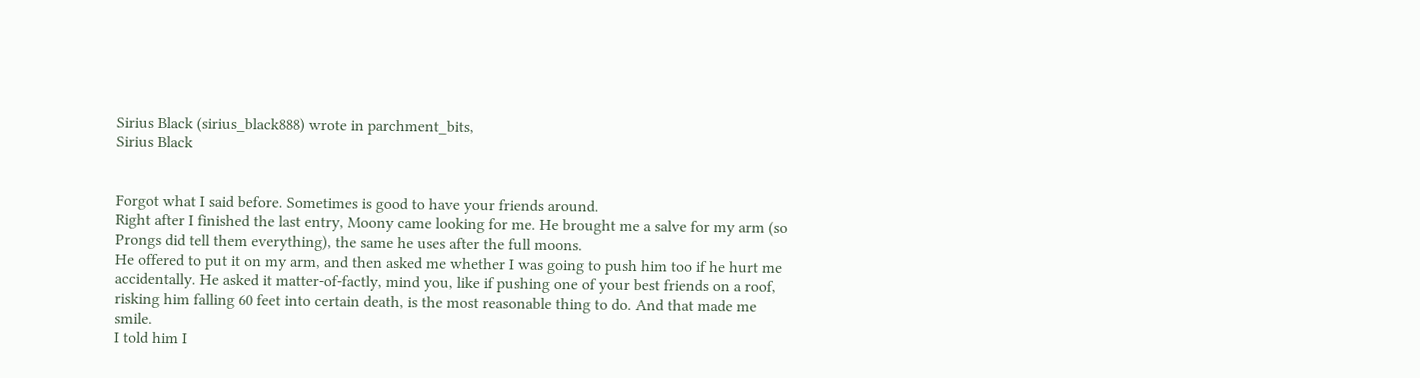Sirius Black (sirius_black888) wrote in parchment_bits,
Sirius Black


Forgot what I said before. Sometimes is good to have your friends around.
Right after I finished the last entry, Moony came looking for me. He brought me a salve for my arm (so Prongs did tell them everything), the same he uses after the full moons.
He offered to put it on my arm, and then asked me whether I was going to push him too if he hurt me accidentally. He asked it matter-of-factly, mind you, like if pushing one of your best friends on a roof, risking him falling 60 feet into certain death, is the most reasonable thing to do. And that made me smile.
I told him I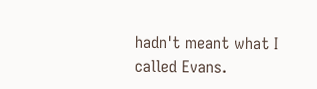hadn't meant what I called Evans.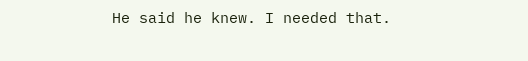He said he knew. I needed that.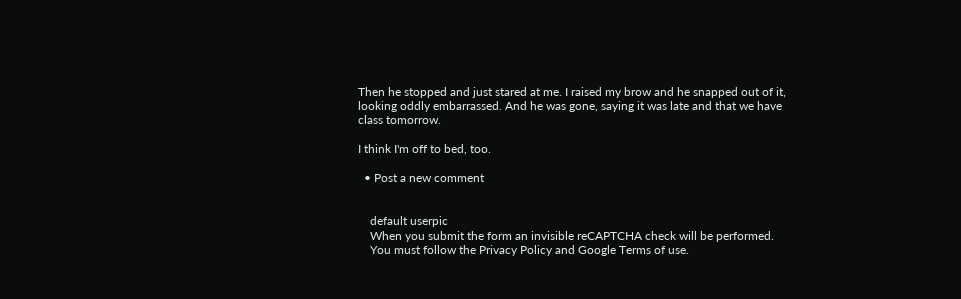Then he stopped and just stared at me. I raised my brow and he snapped out of it, looking oddly embarrassed. And he was gone, saying it was late and that we have class tomorrow.

I think I'm off to bed, too.

  • Post a new comment


    default userpic
    When you submit the form an invisible reCAPTCHA check will be performed.
    You must follow the Privacy Policy and Google Terms of use.